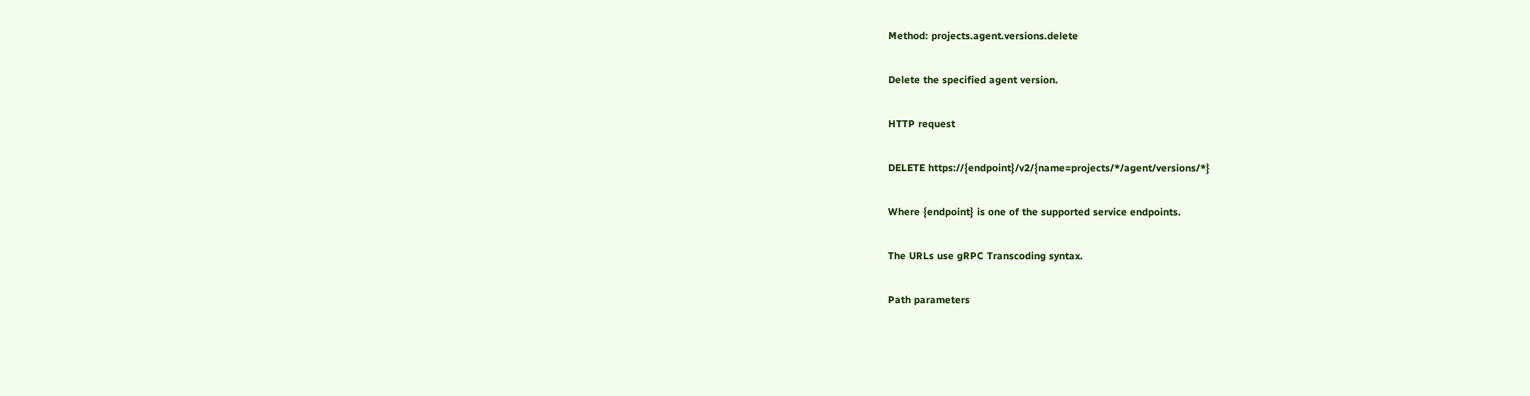Method: projects.agent.versions.delete

Delete the specified agent version.

HTTP request

DELETE https://{endpoint}/v2/{name=projects/*/agent/versions/*}

Where {endpoint} is one of the supported service endpoints.

The URLs use gRPC Transcoding syntax.

Path parameters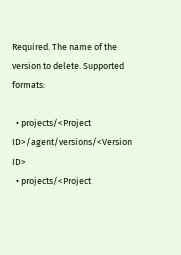Required. The name of the version to delete. Supported formats:

  • projects/<Project ID>/agent/versions/<Version ID>
  • projects/<Project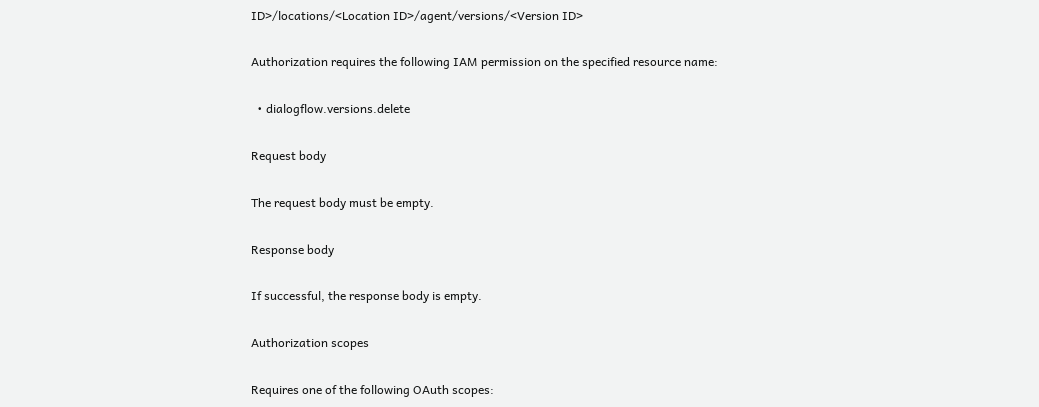ID>/locations/<Location ID>/agent/versions/<Version ID>

Authorization requires the following IAM permission on the specified resource name:

  • dialogflow.versions.delete

Request body

The request body must be empty.

Response body

If successful, the response body is empty.

Authorization scopes

Requires one of the following OAuth scopes: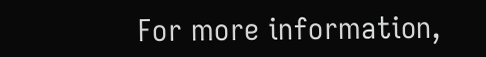For more information,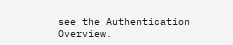see the Authentication Overview.